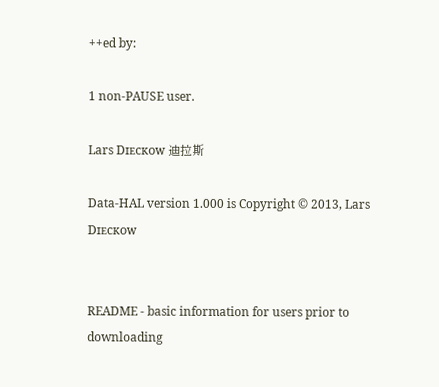++ed by:

1 non-PAUSE user.

Lars Dɪᴇᴄᴋᴏᴡ 迪拉斯

Data-HAL version 1.000 is Copyright © 2013, Lars Dɪᴇᴄᴋᴏᴡ


README - basic information for users prior to downloading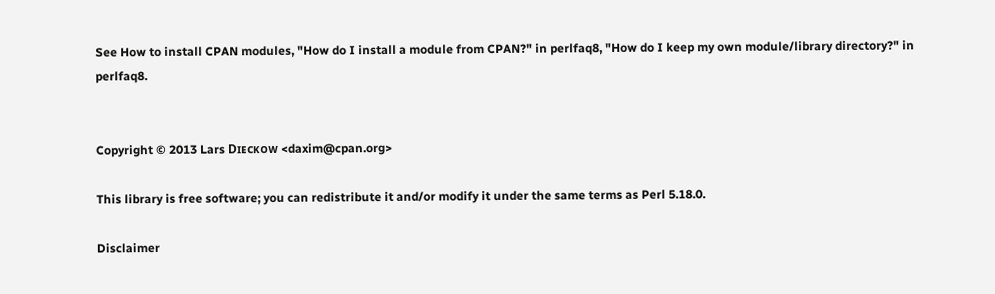See How to install CPAN modules, "How do I install a module from CPAN?" in perlfaq8, "How do I keep my own module/library directory?" in perlfaq8.


Copyright © 2013 Lars Dɪᴇᴄᴋᴏᴡ <daxim@cpan.org>

This library is free software; you can redistribute it and/or modify it under the same terms as Perl 5.18.0.

Disclaimer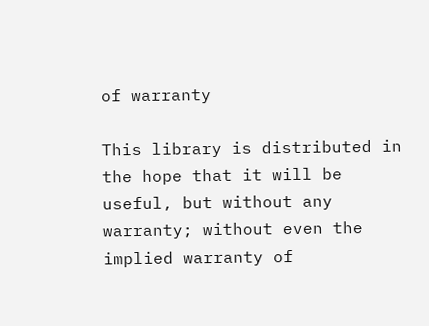of warranty

This library is distributed in the hope that it will be useful, but without any warranty; without even the implied warranty of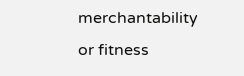merchantability or fitness